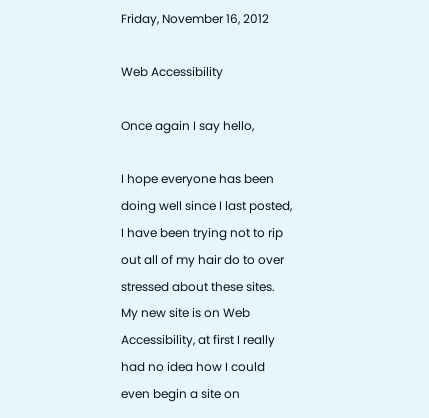Friday, November 16, 2012

Web Accessibility

Once again I say hello,

I hope everyone has been doing well since I last posted, I have been trying not to rip out all of my hair do to over stressed about these sites. My new site is on Web Accessibility, at first I really had no idea how I could even begin a site on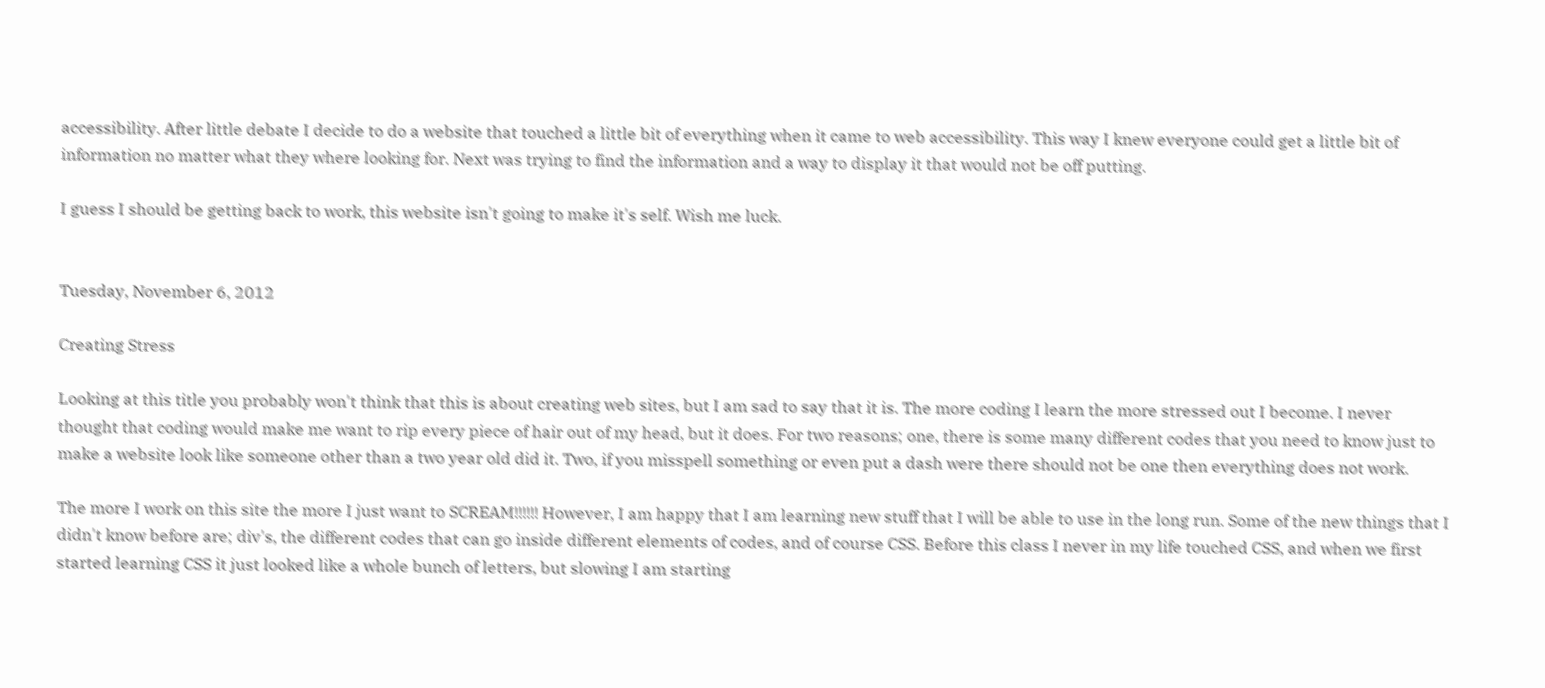accessibility. After little debate I decide to do a website that touched a little bit of everything when it came to web accessibility. This way I knew everyone could get a little bit of information no matter what they where looking for. Next was trying to find the information and a way to display it that would not be off putting.

I guess I should be getting back to work, this website isn't going to make it's self. Wish me luck.


Tuesday, November 6, 2012

Creating Stress

Looking at this title you probably won't think that this is about creating web sites, but I am sad to say that it is. The more coding I learn the more stressed out I become. I never thought that coding would make me want to rip every piece of hair out of my head, but it does. For two reasons; one, there is some many different codes that you need to know just to make a website look like someone other than a two year old did it. Two, if you misspell something or even put a dash were there should not be one then everything does not work.

The more I work on this site the more I just want to SCREAM!!!!!! However, I am happy that I am learning new stuff that I will be able to use in the long run. Some of the new things that I didn't know before are; div's, the different codes that can go inside different elements of codes, and of course CSS. Before this class I never in my life touched CSS, and when we first started learning CSS it just looked like a whole bunch of letters, but slowing I am starting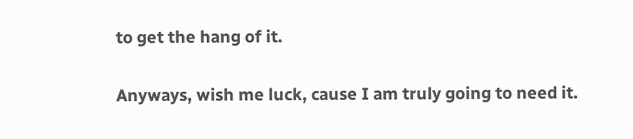to get the hang of it.

Anyways, wish me luck, cause I am truly going to need it.